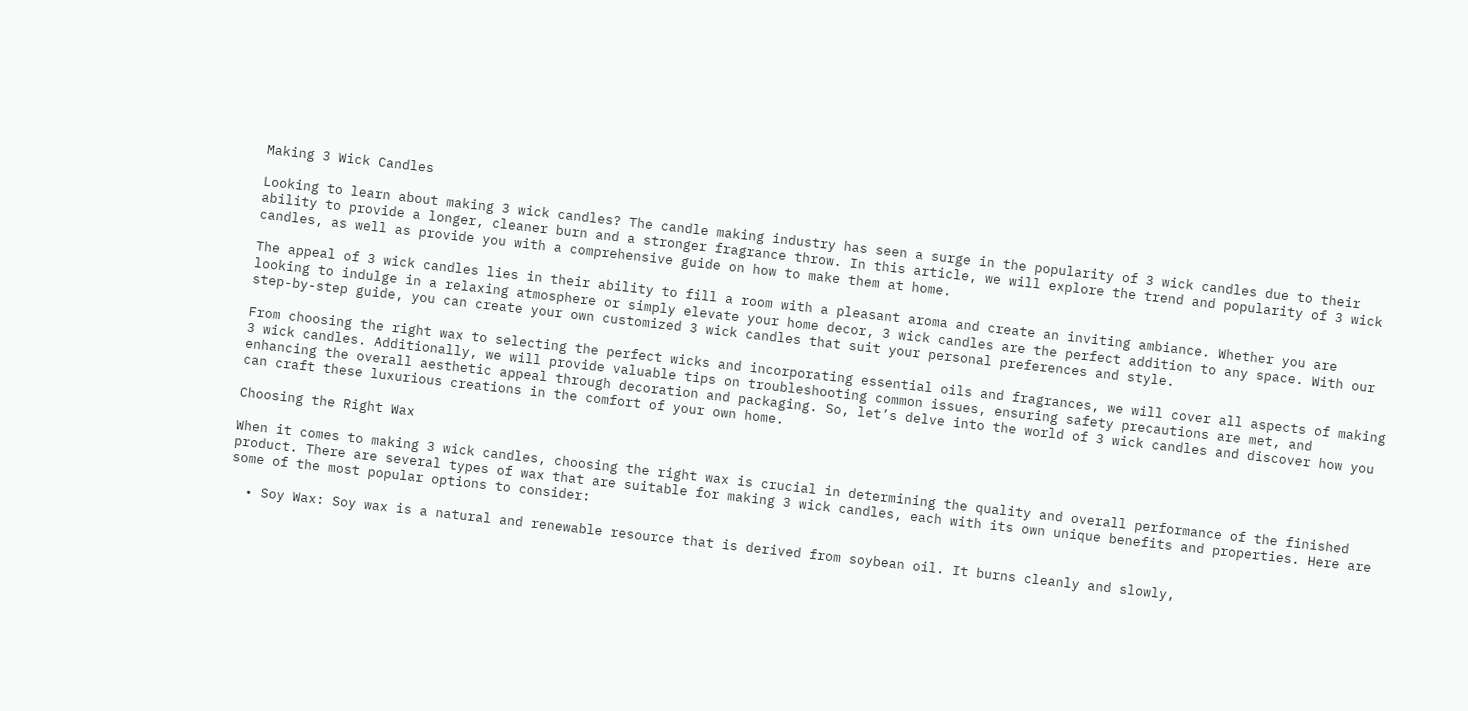Making 3 Wick Candles

Looking to learn about making 3 wick candles? The candle making industry has seen a surge in the popularity of 3 wick candles due to their ability to provide a longer, cleaner burn and a stronger fragrance throw. In this article, we will explore the trend and popularity of 3 wick candles, as well as provide you with a comprehensive guide on how to make them at home.

The appeal of 3 wick candles lies in their ability to fill a room with a pleasant aroma and create an inviting ambiance. Whether you are looking to indulge in a relaxing atmosphere or simply elevate your home decor, 3 wick candles are the perfect addition to any space. With our step-by-step guide, you can create your own customized 3 wick candles that suit your personal preferences and style.

From choosing the right wax to selecting the perfect wicks and incorporating essential oils and fragrances, we will cover all aspects of making 3 wick candles. Additionally, we will provide valuable tips on troubleshooting common issues, ensuring safety precautions are met, and enhancing the overall aesthetic appeal through decoration and packaging. So, let’s delve into the world of 3 wick candles and discover how you can craft these luxurious creations in the comfort of your own home.

Choosing the Right Wax

When it comes to making 3 wick candles, choosing the right wax is crucial in determining the quality and overall performance of the finished product. There are several types of wax that are suitable for making 3 wick candles, each with its own unique benefits and properties. Here are some of the most popular options to consider:

  • Soy Wax: Soy wax is a natural and renewable resource that is derived from soybean oil. It burns cleanly and slowly,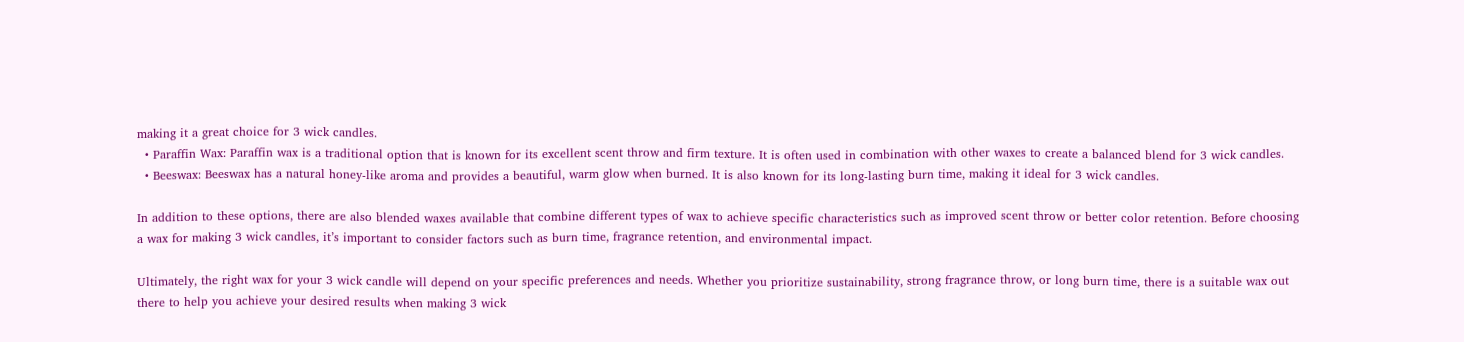making it a great choice for 3 wick candles.
  • Paraffin Wax: Paraffin wax is a traditional option that is known for its excellent scent throw and firm texture. It is often used in combination with other waxes to create a balanced blend for 3 wick candles.
  • Beeswax: Beeswax has a natural honey-like aroma and provides a beautiful, warm glow when burned. It is also known for its long-lasting burn time, making it ideal for 3 wick candles.

In addition to these options, there are also blended waxes available that combine different types of wax to achieve specific characteristics such as improved scent throw or better color retention. Before choosing a wax for making 3 wick candles, it’s important to consider factors such as burn time, fragrance retention, and environmental impact.

Ultimately, the right wax for your 3 wick candle will depend on your specific preferences and needs. Whether you prioritize sustainability, strong fragrance throw, or long burn time, there is a suitable wax out there to help you achieve your desired results when making 3 wick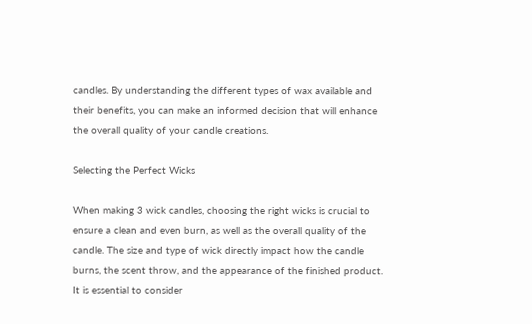candles. By understanding the different types of wax available and their benefits, you can make an informed decision that will enhance the overall quality of your candle creations.

Selecting the Perfect Wicks

When making 3 wick candles, choosing the right wicks is crucial to ensure a clean and even burn, as well as the overall quality of the candle. The size and type of wick directly impact how the candle burns, the scent throw, and the appearance of the finished product. It is essential to consider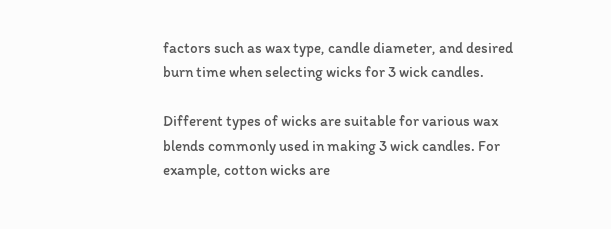factors such as wax type, candle diameter, and desired burn time when selecting wicks for 3 wick candles.

Different types of wicks are suitable for various wax blends commonly used in making 3 wick candles. For example, cotton wicks are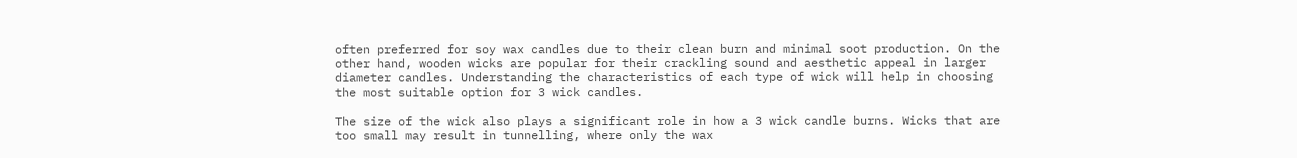often preferred for soy wax candles due to their clean burn and minimal soot production. On the other hand, wooden wicks are popular for their crackling sound and aesthetic appeal in larger diameter candles. Understanding the characteristics of each type of wick will help in choosing the most suitable option for 3 wick candles.

The size of the wick also plays a significant role in how a 3 wick candle burns. Wicks that are too small may result in tunnelling, where only the wax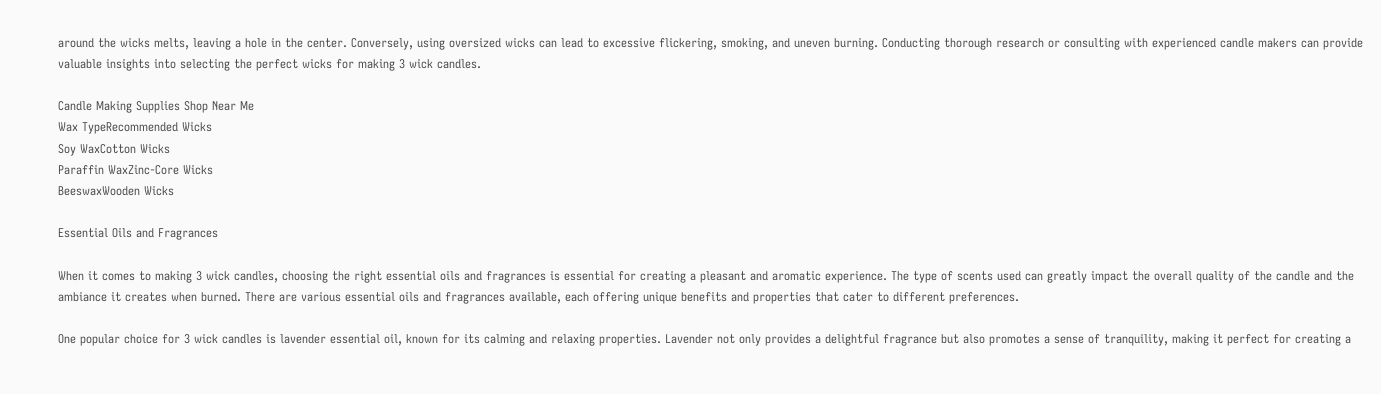around the wicks melts, leaving a hole in the center. Conversely, using oversized wicks can lead to excessive flickering, smoking, and uneven burning. Conducting thorough research or consulting with experienced candle makers can provide valuable insights into selecting the perfect wicks for making 3 wick candles.

Candle Making Supplies Shop Near Me
Wax TypeRecommended Wicks
Soy WaxCotton Wicks
Paraffin WaxZinc-Core Wicks
BeeswaxWooden Wicks

Essential Oils and Fragrances

When it comes to making 3 wick candles, choosing the right essential oils and fragrances is essential for creating a pleasant and aromatic experience. The type of scents used can greatly impact the overall quality of the candle and the ambiance it creates when burned. There are various essential oils and fragrances available, each offering unique benefits and properties that cater to different preferences.

One popular choice for 3 wick candles is lavender essential oil, known for its calming and relaxing properties. Lavender not only provides a delightful fragrance but also promotes a sense of tranquility, making it perfect for creating a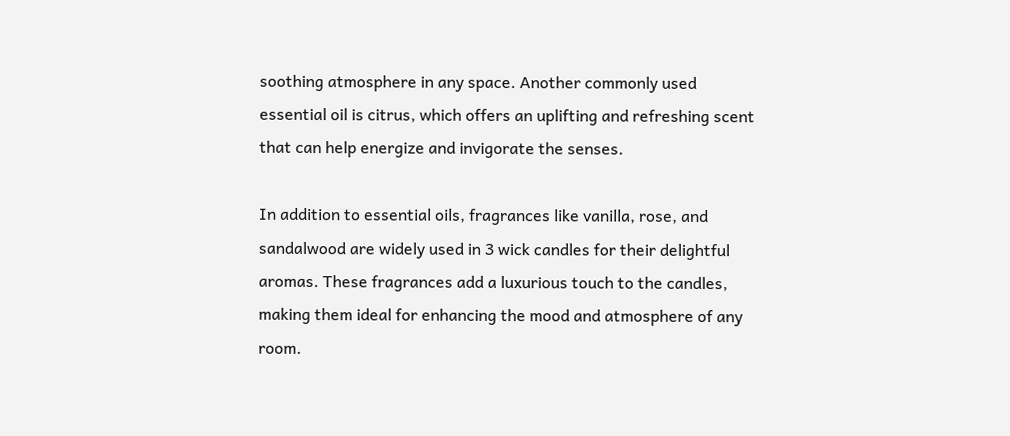soothing atmosphere in any space. Another commonly used essential oil is citrus, which offers an uplifting and refreshing scent that can help energize and invigorate the senses.

In addition to essential oils, fragrances like vanilla, rose, and sandalwood are widely used in 3 wick candles for their delightful aromas. These fragrances add a luxurious touch to the candles, making them ideal for enhancing the mood and atmosphere of any room.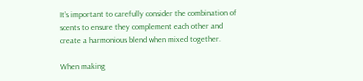It’s important to carefully consider the combination of scents to ensure they complement each other and create a harmonious blend when mixed together.

When making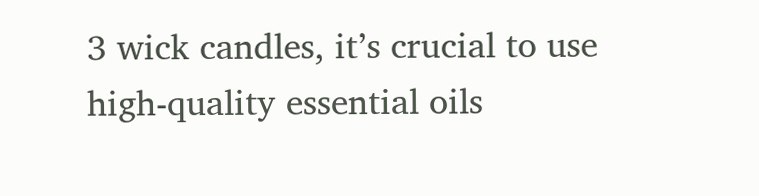3 wick candles, it’s crucial to use high-quality essential oils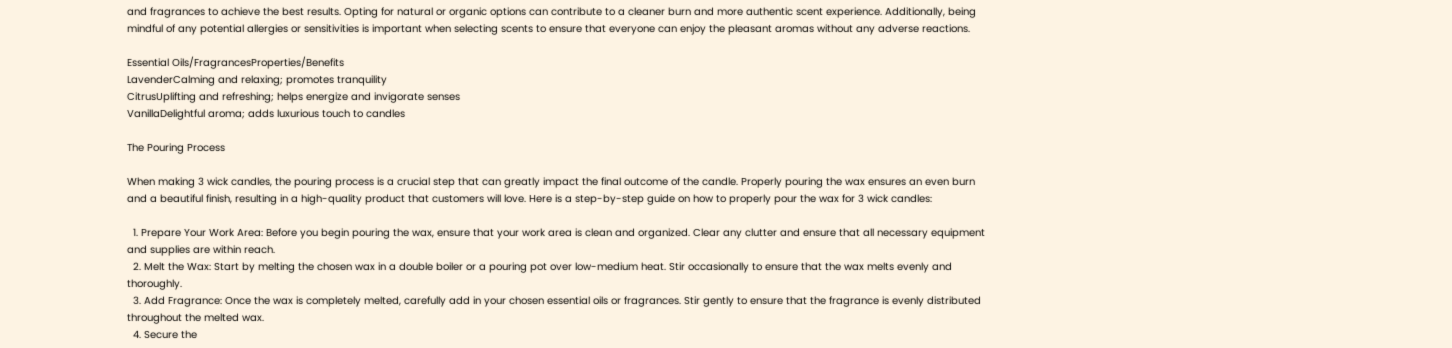and fragrances to achieve the best results. Opting for natural or organic options can contribute to a cleaner burn and more authentic scent experience. Additionally, being mindful of any potential allergies or sensitivities is important when selecting scents to ensure that everyone can enjoy the pleasant aromas without any adverse reactions.

Essential Oils/FragrancesProperties/Benefits
LavenderCalming and relaxing; promotes tranquility
CitrusUplifting and refreshing; helps energize and invigorate senses
VanillaDelightful aroma; adds luxurious touch to candles

The Pouring Process

When making 3 wick candles, the pouring process is a crucial step that can greatly impact the final outcome of the candle. Properly pouring the wax ensures an even burn and a beautiful finish, resulting in a high-quality product that customers will love. Here is a step-by-step guide on how to properly pour the wax for 3 wick candles:

  1. Prepare Your Work Area: Before you begin pouring the wax, ensure that your work area is clean and organized. Clear any clutter and ensure that all necessary equipment and supplies are within reach.
  2. Melt the Wax: Start by melting the chosen wax in a double boiler or a pouring pot over low-medium heat. Stir occasionally to ensure that the wax melts evenly and thoroughly.
  3. Add Fragrance: Once the wax is completely melted, carefully add in your chosen essential oils or fragrances. Stir gently to ensure that the fragrance is evenly distributed throughout the melted wax.
  4. Secure the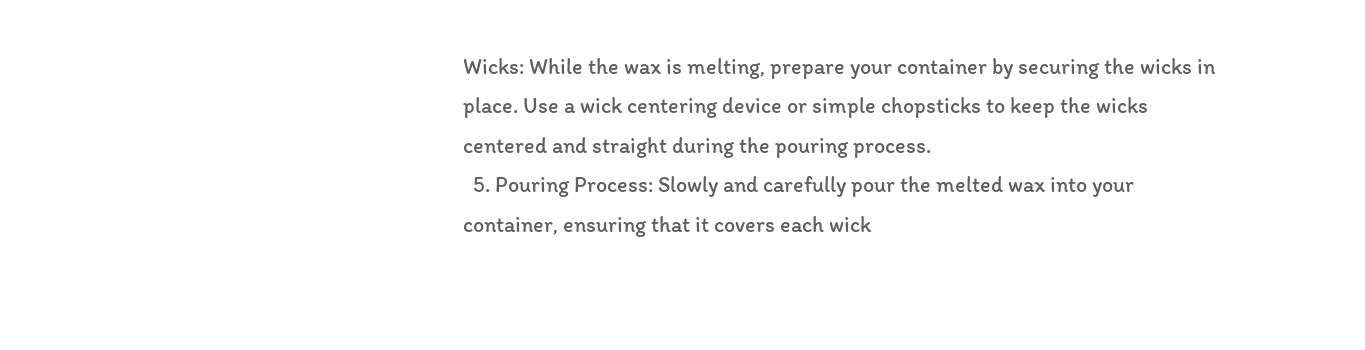Wicks: While the wax is melting, prepare your container by securing the wicks in place. Use a wick centering device or simple chopsticks to keep the wicks centered and straight during the pouring process.
  5. Pouring Process: Slowly and carefully pour the melted wax into your container, ensuring that it covers each wick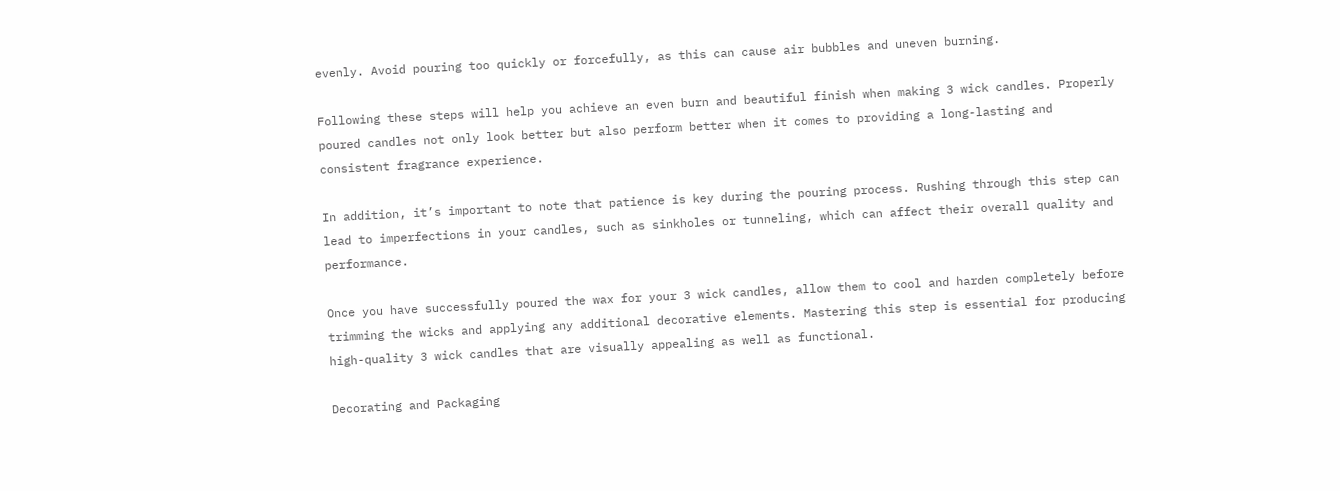evenly. Avoid pouring too quickly or forcefully, as this can cause air bubbles and uneven burning.

Following these steps will help you achieve an even burn and beautiful finish when making 3 wick candles. Properly poured candles not only look better but also perform better when it comes to providing a long-lasting and consistent fragrance experience.

In addition, it’s important to note that patience is key during the pouring process. Rushing through this step can lead to imperfections in your candles, such as sinkholes or tunneling, which can affect their overall quality and performance.

Once you have successfully poured the wax for your 3 wick candles, allow them to cool and harden completely before trimming the wicks and applying any additional decorative elements. Mastering this step is essential for producing high-quality 3 wick candles that are visually appealing as well as functional.

Decorating and Packaging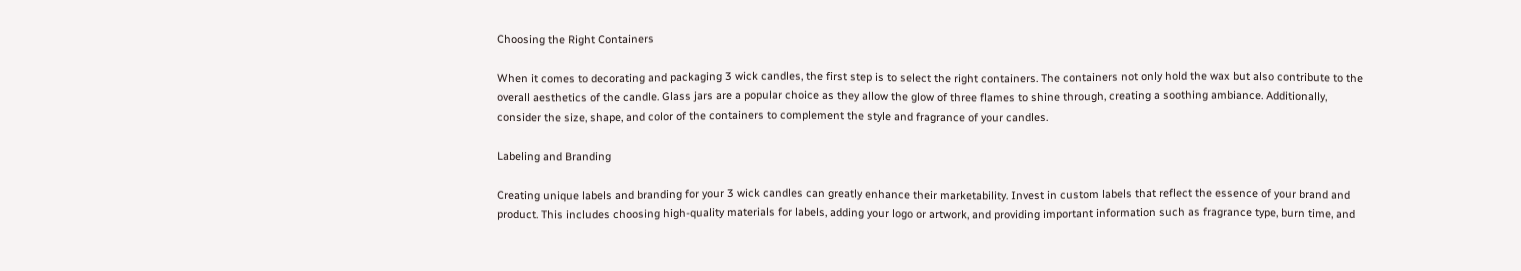Choosing the Right Containers

When it comes to decorating and packaging 3 wick candles, the first step is to select the right containers. The containers not only hold the wax but also contribute to the overall aesthetics of the candle. Glass jars are a popular choice as they allow the glow of three flames to shine through, creating a soothing ambiance. Additionally, consider the size, shape, and color of the containers to complement the style and fragrance of your candles.

Labeling and Branding

Creating unique labels and branding for your 3 wick candles can greatly enhance their marketability. Invest in custom labels that reflect the essence of your brand and product. This includes choosing high-quality materials for labels, adding your logo or artwork, and providing important information such as fragrance type, burn time, and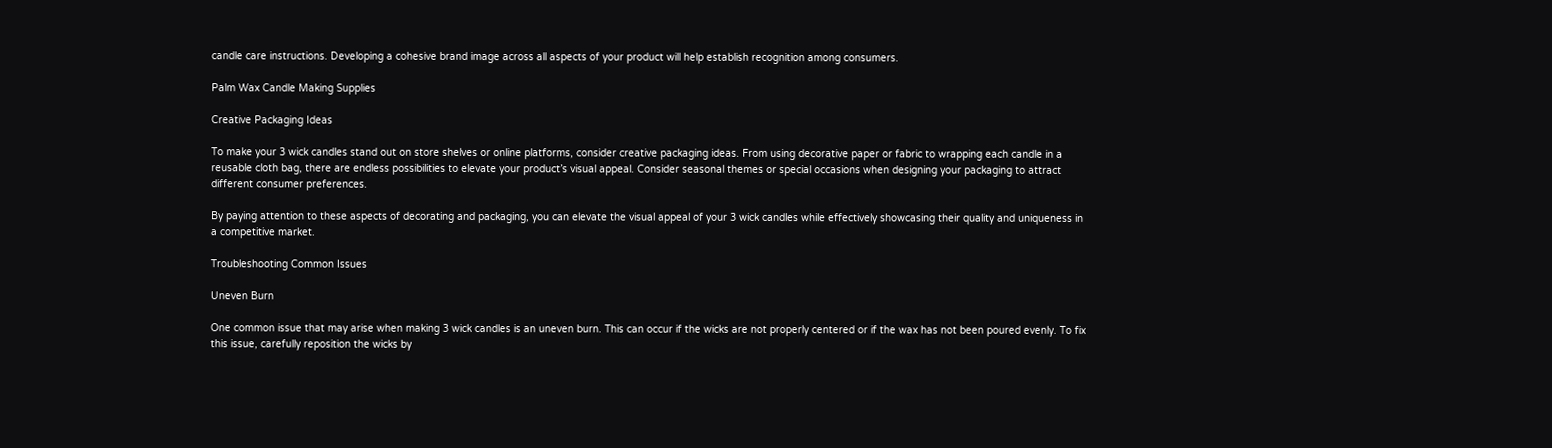candle care instructions. Developing a cohesive brand image across all aspects of your product will help establish recognition among consumers.

Palm Wax Candle Making Supplies

Creative Packaging Ideas

To make your 3 wick candles stand out on store shelves or online platforms, consider creative packaging ideas. From using decorative paper or fabric to wrapping each candle in a reusable cloth bag, there are endless possibilities to elevate your product’s visual appeal. Consider seasonal themes or special occasions when designing your packaging to attract different consumer preferences.

By paying attention to these aspects of decorating and packaging, you can elevate the visual appeal of your 3 wick candles while effectively showcasing their quality and uniqueness in a competitive market.

Troubleshooting Common Issues

Uneven Burn

One common issue that may arise when making 3 wick candles is an uneven burn. This can occur if the wicks are not properly centered or if the wax has not been poured evenly. To fix this issue, carefully reposition the wicks by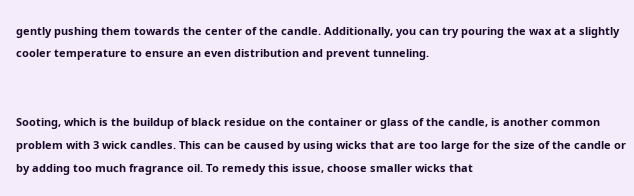gently pushing them towards the center of the candle. Additionally, you can try pouring the wax at a slightly cooler temperature to ensure an even distribution and prevent tunneling.


Sooting, which is the buildup of black residue on the container or glass of the candle, is another common problem with 3 wick candles. This can be caused by using wicks that are too large for the size of the candle or by adding too much fragrance oil. To remedy this issue, choose smaller wicks that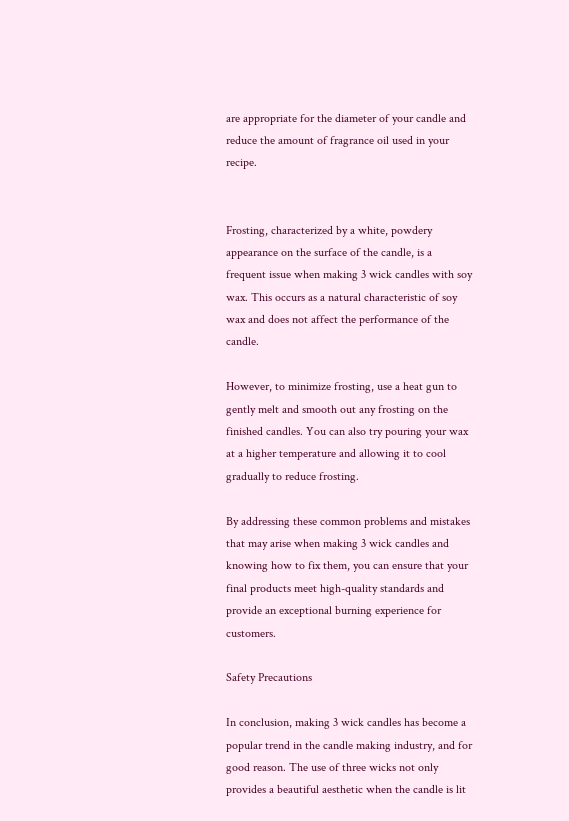are appropriate for the diameter of your candle and reduce the amount of fragrance oil used in your recipe.


Frosting, characterized by a white, powdery appearance on the surface of the candle, is a frequent issue when making 3 wick candles with soy wax. This occurs as a natural characteristic of soy wax and does not affect the performance of the candle.

However, to minimize frosting, use a heat gun to gently melt and smooth out any frosting on the finished candles. You can also try pouring your wax at a higher temperature and allowing it to cool gradually to reduce frosting.

By addressing these common problems and mistakes that may arise when making 3 wick candles and knowing how to fix them, you can ensure that your final products meet high-quality standards and provide an exceptional burning experience for customers.

Safety Precautions

In conclusion, making 3 wick candles has become a popular trend in the candle making industry, and for good reason. The use of three wicks not only provides a beautiful aesthetic when the candle is lit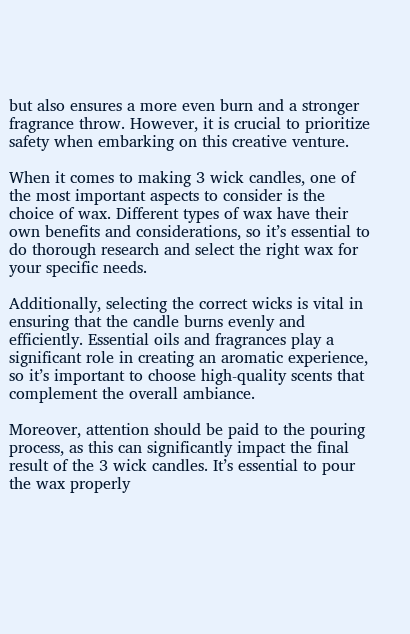but also ensures a more even burn and a stronger fragrance throw. However, it is crucial to prioritize safety when embarking on this creative venture.

When it comes to making 3 wick candles, one of the most important aspects to consider is the choice of wax. Different types of wax have their own benefits and considerations, so it’s essential to do thorough research and select the right wax for your specific needs.

Additionally, selecting the correct wicks is vital in ensuring that the candle burns evenly and efficiently. Essential oils and fragrances play a significant role in creating an aromatic experience, so it’s important to choose high-quality scents that complement the overall ambiance.

Moreover, attention should be paid to the pouring process, as this can significantly impact the final result of the 3 wick candles. It’s essential to pour the wax properly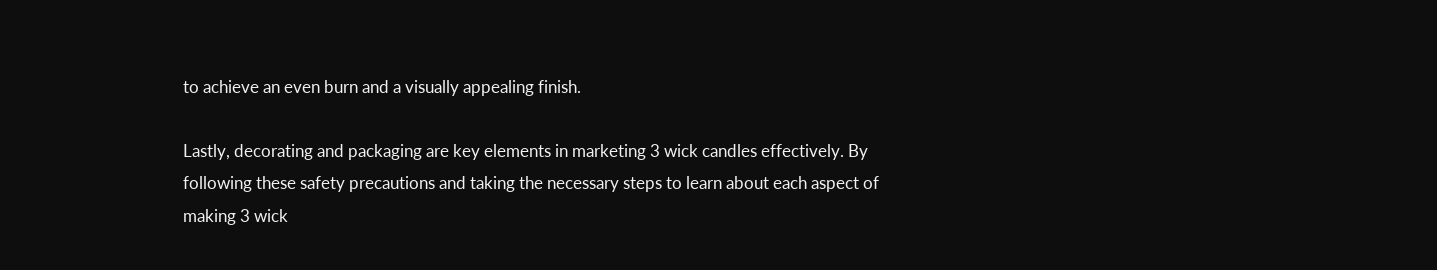to achieve an even burn and a visually appealing finish.

Lastly, decorating and packaging are key elements in marketing 3 wick candles effectively. By following these safety precautions and taking the necessary steps to learn about each aspect of making 3 wick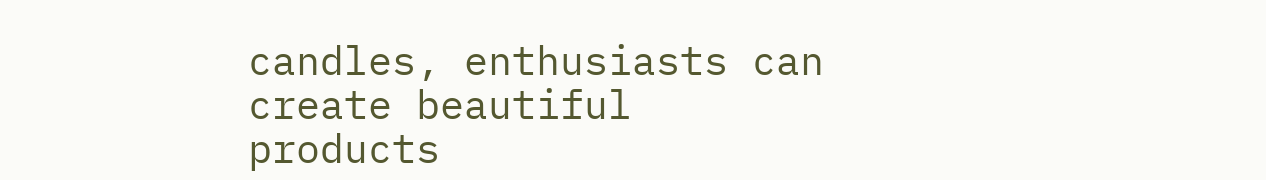candles, enthusiasts can create beautiful products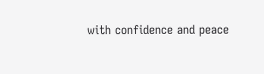with confidence and peace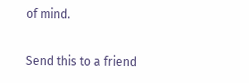of mind.

Send this to a friend